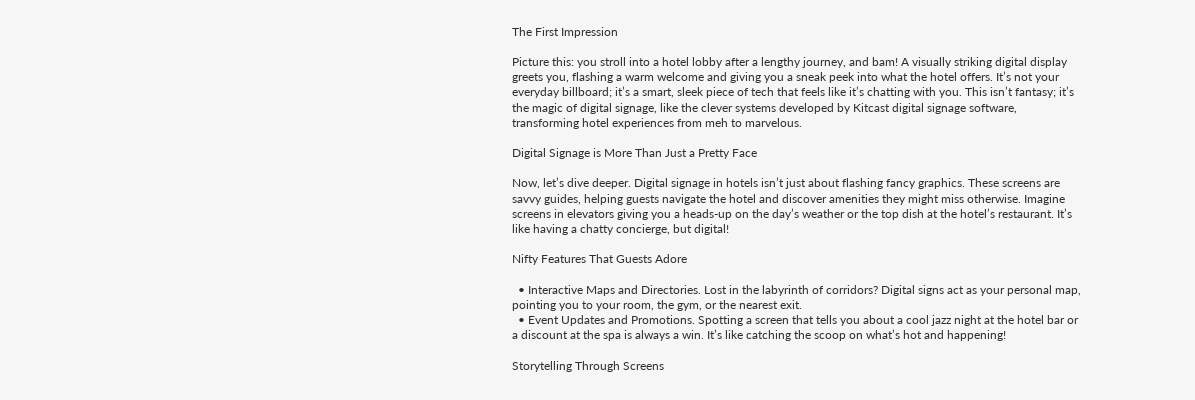The First Impression

Picture this: you stroll into a hotel lobby after a lengthy journey, and bam! A visually striking digital display greets you, flashing a warm welcome and giving you a sneak peek into what the hotel offers. It’s not your everyday billboard; it’s a smart, sleek piece of tech that feels like it’s chatting with you. This isn’t fantasy; it’s the magic of digital signage, like the clever systems developed by Kitcast digital signage software, transforming hotel experiences from meh to marvelous.

Digital Signage is More Than Just a Pretty Face

Now, let’s dive deeper. Digital signage in hotels isn’t just about flashing fancy graphics. These screens are savvy guides, helping guests navigate the hotel and discover amenities they might miss otherwise. Imagine screens in elevators giving you a heads-up on the day’s weather or the top dish at the hotel’s restaurant. It’s like having a chatty concierge, but digital!

Nifty Features That Guests Adore

  • Interactive Maps and Directories. Lost in the labyrinth of corridors? Digital signs act as your personal map, pointing you to your room, the gym, or the nearest exit.
  • Event Updates and Promotions. Spotting a screen that tells you about a cool jazz night at the hotel bar or a discount at the spa is always a win. It’s like catching the scoop on what’s hot and happening!

Storytelling Through Screens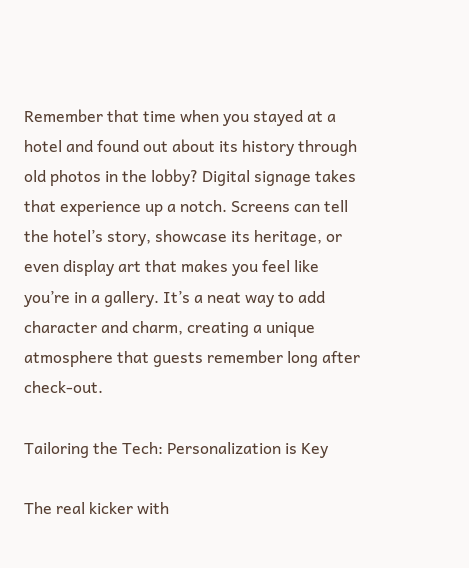Remember that time when you stayed at a hotel and found out about its history through old photos in the lobby? Digital signage takes that experience up a notch. Screens can tell the hotel’s story, showcase its heritage, or even display art that makes you feel like you’re in a gallery. It’s a neat way to add character and charm, creating a unique atmosphere that guests remember long after check-out.

Tailoring the Tech: Personalization is Key

The real kicker with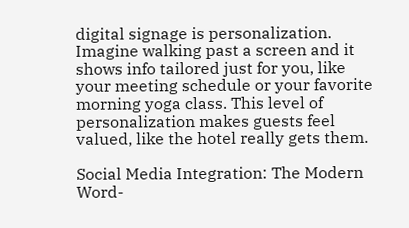digital signage is personalization. Imagine walking past a screen and it shows info tailored just for you, like your meeting schedule or your favorite morning yoga class. This level of personalization makes guests feel valued, like the hotel really gets them.

Social Media Integration: The Modern Word-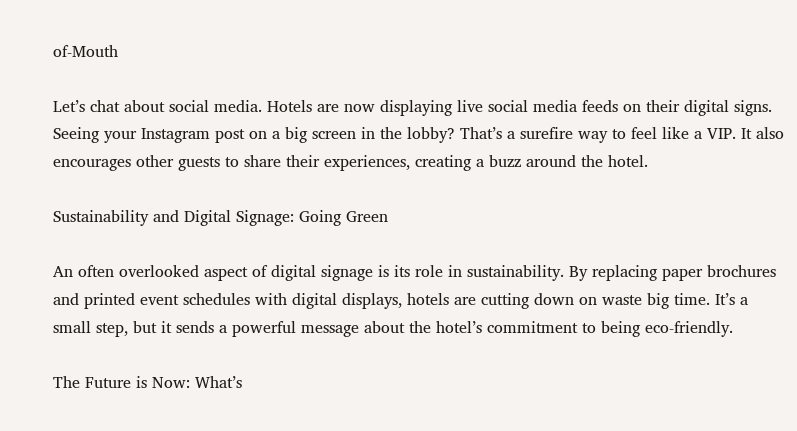of-Mouth

Let’s chat about social media. Hotels are now displaying live social media feeds on their digital signs. Seeing your Instagram post on a big screen in the lobby? That’s a surefire way to feel like a VIP. It also encourages other guests to share their experiences, creating a buzz around the hotel.

Sustainability and Digital Signage: Going Green

An often overlooked aspect of digital signage is its role in sustainability. By replacing paper brochures and printed event schedules with digital displays, hotels are cutting down on waste big time. It’s a small step, but it sends a powerful message about the hotel’s commitment to being eco-friendly.

The Future is Now: What’s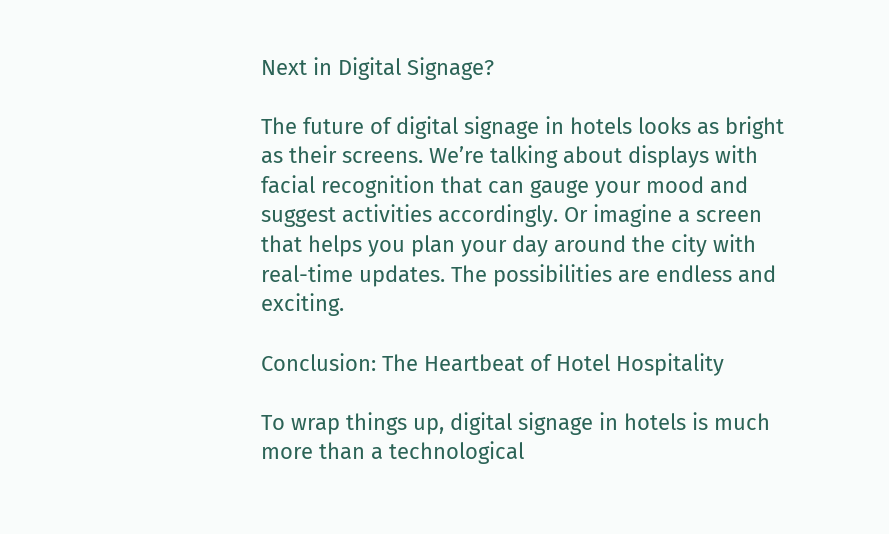Next in Digital Signage?

The future of digital signage in hotels looks as bright as their screens. We’re talking about displays with facial recognition that can gauge your mood and suggest activities accordingly. Or imagine a screen that helps you plan your day around the city with real-time updates. The possibilities are endless and exciting.

Conclusion: The Heartbeat of Hotel Hospitality

To wrap things up, digital signage in hotels is much more than a technological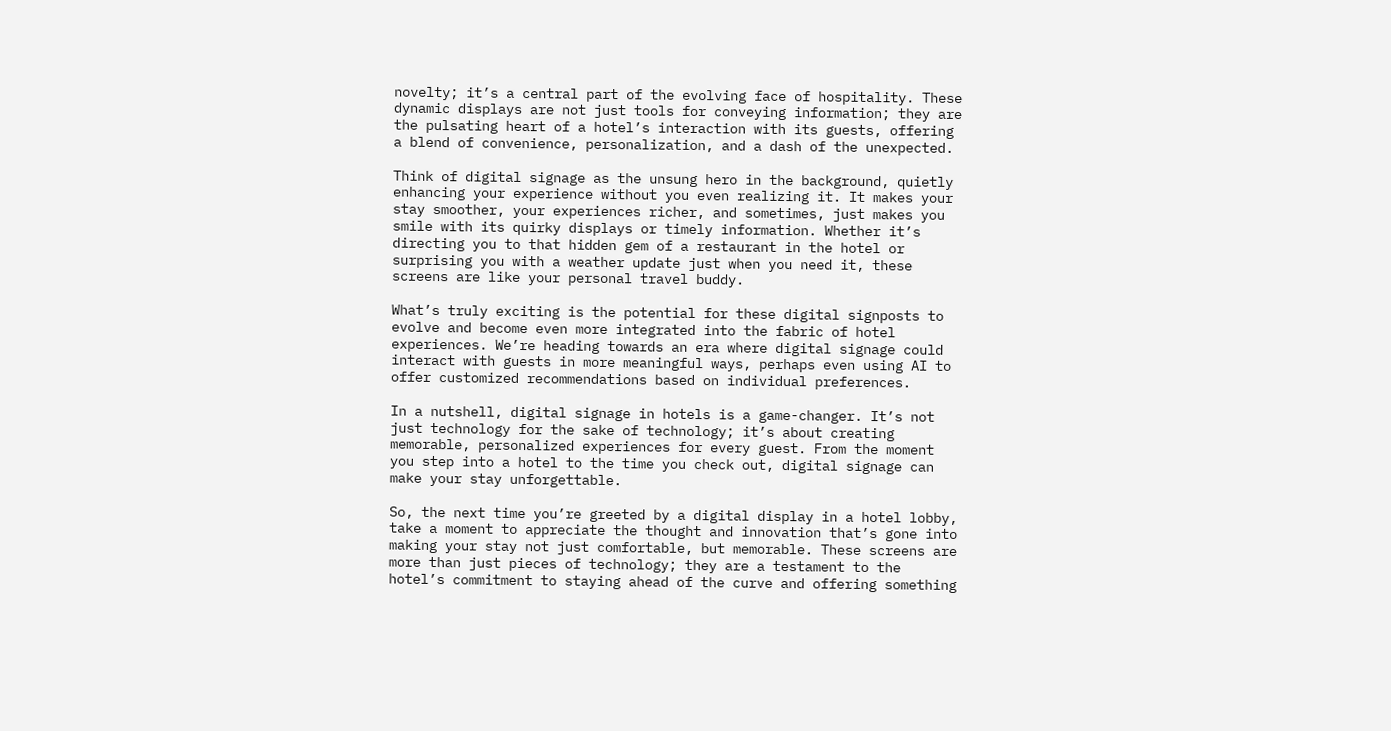novelty; it’s a central part of the evolving face of hospitality. These dynamic displays are not just tools for conveying information; they are the pulsating heart of a hotel’s interaction with its guests, offering a blend of convenience, personalization, and a dash of the unexpected.

Think of digital signage as the unsung hero in the background, quietly enhancing your experience without you even realizing it. It makes your stay smoother, your experiences richer, and sometimes, just makes you smile with its quirky displays or timely information. Whether it’s directing you to that hidden gem of a restaurant in the hotel or surprising you with a weather update just when you need it, these screens are like your personal travel buddy.

What’s truly exciting is the potential for these digital signposts to evolve and become even more integrated into the fabric of hotel experiences. We’re heading towards an era where digital signage could interact with guests in more meaningful ways, perhaps even using AI to offer customized recommendations based on individual preferences.

In a nutshell, digital signage in hotels is a game-changer. It’s not just technology for the sake of technology; it’s about creating memorable, personalized experiences for every guest. From the moment you step into a hotel to the time you check out, digital signage can make your stay unforgettable.

So, the next time you’re greeted by a digital display in a hotel lobby, take a moment to appreciate the thought and innovation that’s gone into making your stay not just comfortable, but memorable. These screens are more than just pieces of technology; they are a testament to the hotel’s commitment to staying ahead of the curve and offering something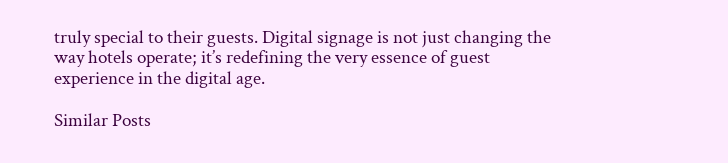truly special to their guests. Digital signage is not just changing the way hotels operate; it’s redefining the very essence of guest experience in the digital age.

Similar Posts